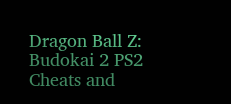Dragon Ball Z: Budokai 2 PS2 Cheats and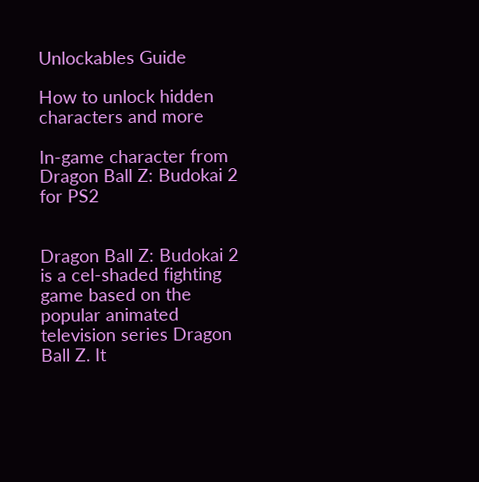Unlockables Guide

How to unlock hidden characters and more

In-game character from Dragon Ball Z: Budokai 2 for PS2


Dragon Ball Z: Budokai 2 is a cel-shaded fighting game based on the popular animated television series Dragon Ball Z. It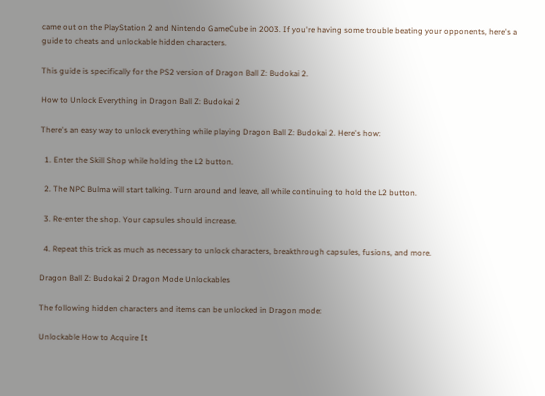came out on the PlayStation 2 and Nintendo GameCube in 2003. If you're having some trouble beating your opponents, here's a guide to cheats and unlockable hidden characters.

This guide is specifically for the PS2 version of Dragon Ball Z: Budokai 2.

How to Unlock Everything in Dragon Ball Z: Budokai 2

There's an easy way to unlock everything while playing Dragon Ball Z: Budokai 2. Here's how:

  1. Enter the Skill Shop while holding the L2 button.

  2. The NPC Bulma will start talking. Turn around and leave, all while continuing to hold the L2 button.

  3. Re-enter the shop. Your capsules should increase.

  4. Repeat this trick as much as necessary to unlock characters, breakthrough capsules, fusions, and more.

Dragon Ball Z: Budokai 2 Dragon Mode Unlockables

The following hidden characters and items can be unlocked in Dragon mode:

Unlockable How to Acquire It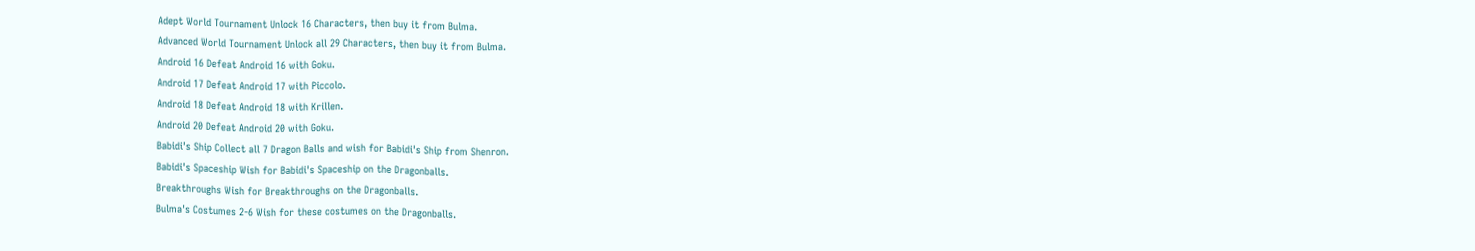Adept World Tournament Unlock 16 Characters, then buy it from Bulma.
Advanced World Tournament Unlock all 29 Characters, then buy it from Bulma.
Android 16 Defeat Android 16 with Goku.
Android 17 Defeat Android 17 with Piccolo.
Android 18 Defeat Android 18 with Krillen.
Android 20 Defeat Android 20 with Goku.
Babidi's Ship Collect all 7 Dragon Balls and wish for Babidi's Ship from Shenron.
Babidi's Spaceship Wish for Babidi's Spaceship on the Dragonballs.
Breakthroughs Wish for Breakthroughs on the Dragonballs.
Bulma's Costumes 2-6 Wish for these costumes on the Dragonballs.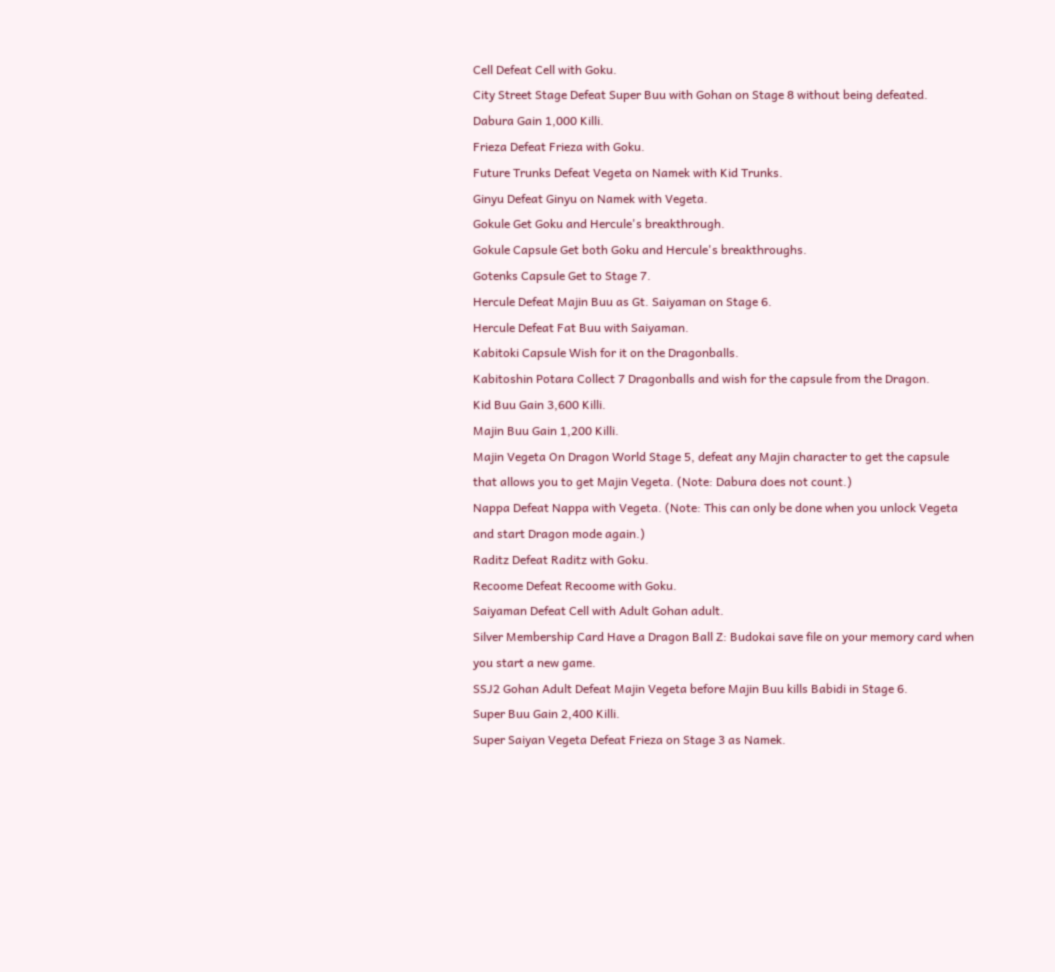Cell Defeat Cell with Goku.
City Street Stage Defeat Super Buu with Gohan on Stage 8 without being defeated.
Dabura Gain 1,000 Killi.
Frieza Defeat Frieza with Goku.
Future Trunks Defeat Vegeta on Namek with Kid Trunks.
Ginyu Defeat Ginyu on Namek with Vegeta.
Gokule Get Goku and Hercule's breakthrough.
Gokule Capsule Get both Goku and Hercule's breakthroughs.
Gotenks Capsule Get to Stage 7.
Hercule Defeat Majin Buu as Gt. Saiyaman on Stage 6.
Hercule Defeat Fat Buu with Saiyaman.
Kabitoki Capsule Wish for it on the Dragonballs.
Kabitoshin Potara Collect 7 Dragonballs and wish for the capsule from the Dragon.
Kid Buu Gain 3,600 Killi.
Majin Buu Gain 1,200 Killi.
Majin Vegeta On Dragon World Stage 5, defeat any Majin character to get the capsule that allows you to get Majin Vegeta. (Note: Dabura does not count.)
Nappa Defeat Nappa with Vegeta. (Note: This can only be done when you unlock Vegeta and start Dragon mode again.)
Raditz Defeat Raditz with Goku.
Recoome Defeat Recoome with Goku.
Saiyaman Defeat Cell with Adult Gohan adult.
Silver Membership Card Have a Dragon Ball Z: Budokai save file on your memory card when you start a new game.
SSJ2 Gohan Adult Defeat Majin Vegeta before Majin Buu kills Babidi in Stage 6.
Super Buu Gain 2,400 Killi.
Super Saiyan Vegeta Defeat Frieza on Stage 3 as Namek.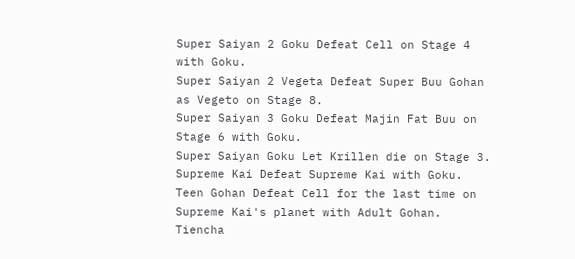Super Saiyan 2 Goku Defeat Cell on Stage 4 with Goku.
Super Saiyan 2 Vegeta Defeat Super Buu Gohan as Vegeto on Stage 8.
Super Saiyan 3 Goku Defeat Majin Fat Buu on Stage 6 with Goku.
Super Saiyan Goku Let Krillen die on Stage 3.
Supreme Kai Defeat Supreme Kai with Goku.
Teen Gohan Defeat Cell for the last time on Supreme Kai's planet with Adult Gohan.
Tiencha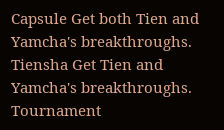Capsule Get both Tien and Yamcha's breakthroughs.
Tiensha Get Tien and Yamcha's breakthroughs.
Tournament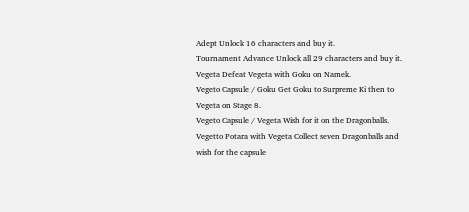Adept Unlock 16 characters and buy it.
Tournament Advance Unlock all 29 characters and buy it.
Vegeta Defeat Vegeta with Goku on Namek.
Vegeto Capsule / Goku Get Goku to Surpreme Ki then to Vegeta on Stage 8.
Vegeto Capsule / Vegeta Wish for it on the Dragonballs.
Vegetto Potara with Vegeta Collect seven Dragonballs and wish for the capsule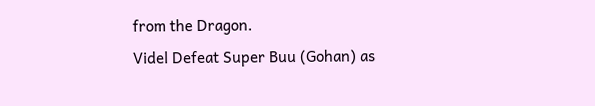from the Dragon.
Videl Defeat Super Buu (Gohan) as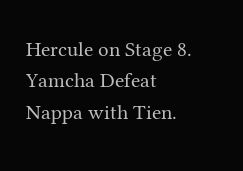Hercule on Stage 8.
Yamcha Defeat Nappa with Tien.